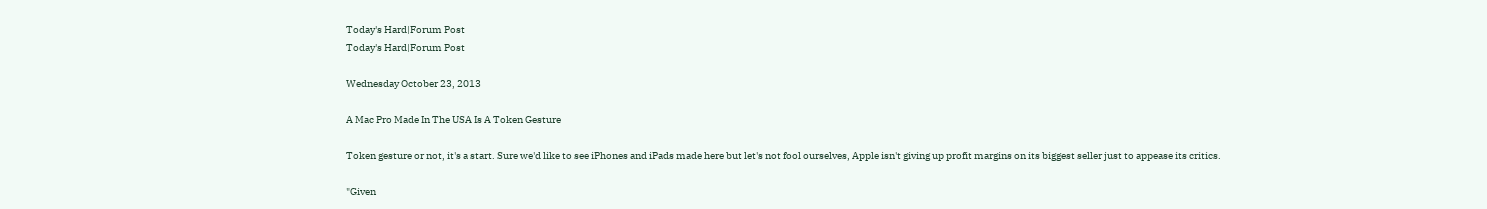Today's Hard|Forum Post
Today's Hard|Forum Post

Wednesday October 23, 2013

A Mac Pro Made In The USA Is A Token Gesture

Token gesture or not, it's a start. Sure we'd like to see iPhones and iPads made here but let's not fool ourselves, Apple isn't giving up profit margins on its biggest seller just to appease its critics.

"Given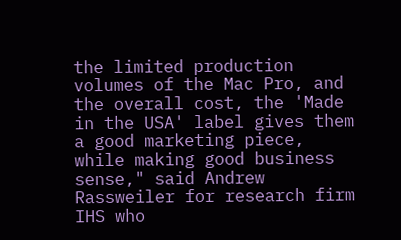the limited production volumes of the Mac Pro, and the overall cost, the 'Made in the USA' label gives them a good marketing piece, while making good business sense," said Andrew Rassweiler for research firm IHS who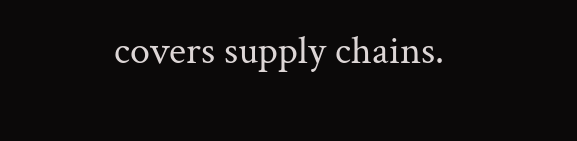covers supply chains.